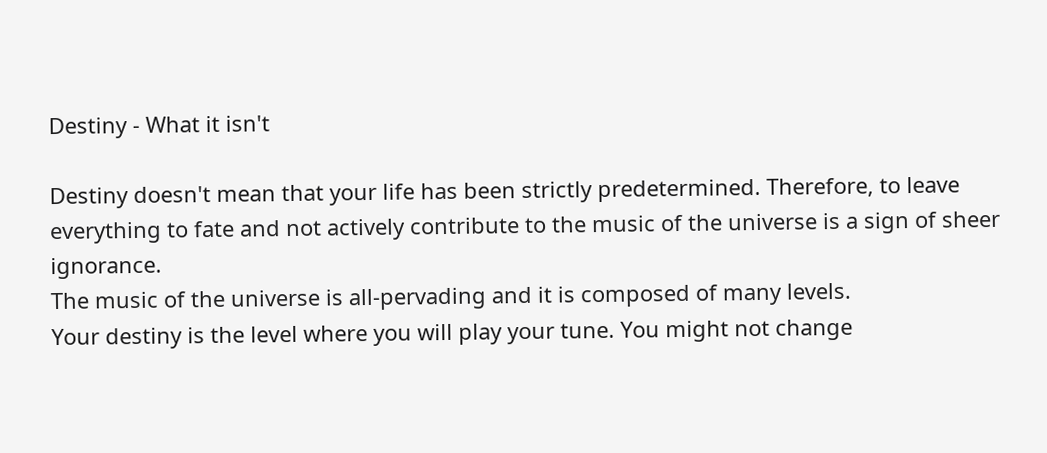Destiny - What it isn't

Destiny doesn't mean that your life has been strictly predetermined. Therefore, to leave everything to fate and not actively contribute to the music of the universe is a sign of sheer ignorance.
The music of the universe is all-pervading and it is composed of many levels.
Your destiny is the level where you will play your tune. You might not change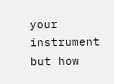your instrument but how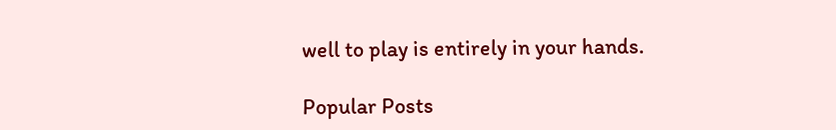well to play is entirely in your hands.

Popular Posts